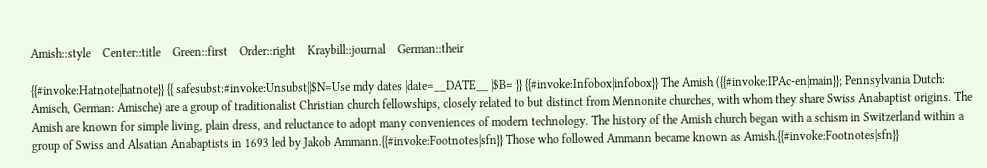Amish::style    Center::title    Green::first    Order::right    Kraybill::journal    German::their

{{#invoke:Hatnote|hatnote}} {{ safesubst:#invoke:Unsubst||$N=Use mdy dates |date=__DATE__ |$B= }} {{#invoke:Infobox|infobox}} The Amish ({{#invoke:IPAc-en|main}}; Pennsylvania Dutch: Amisch, German: Amische) are a group of traditionalist Christian church fellowships, closely related to but distinct from Mennonite churches, with whom they share Swiss Anabaptist origins. The Amish are known for simple living, plain dress, and reluctance to adopt many conveniences of modern technology. The history of the Amish church began with a schism in Switzerland within a group of Swiss and Alsatian Anabaptists in 1693 led by Jakob Ammann.{{#invoke:Footnotes|sfn}} Those who followed Ammann became known as Amish.{{#invoke:Footnotes|sfn}}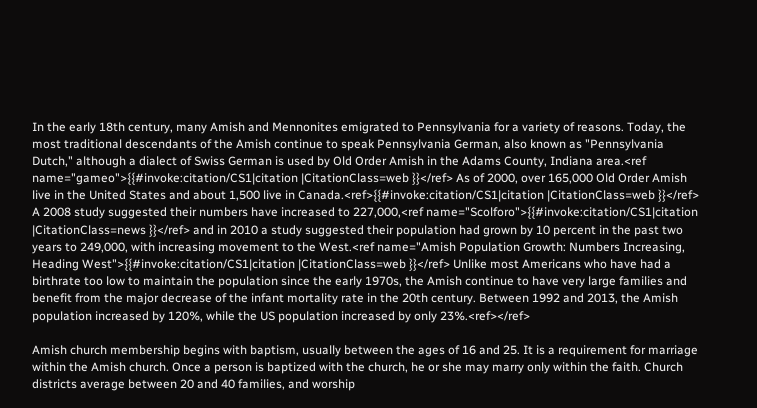In the early 18th century, many Amish and Mennonites emigrated to Pennsylvania for a variety of reasons. Today, the most traditional descendants of the Amish continue to speak Pennsylvania German, also known as "Pennsylvania Dutch," although a dialect of Swiss German is used by Old Order Amish in the Adams County, Indiana area.<ref name="gameo">{{#invoke:citation/CS1|citation |CitationClass=web }}</ref> As of 2000, over 165,000 Old Order Amish live in the United States and about 1,500 live in Canada.<ref>{{#invoke:citation/CS1|citation |CitationClass=web }}</ref> A 2008 study suggested their numbers have increased to 227,000,<ref name="Scolforo">{{#invoke:citation/CS1|citation |CitationClass=news }}</ref> and in 2010 a study suggested their population had grown by 10 percent in the past two years to 249,000, with increasing movement to the West.<ref name="Amish Population Growth: Numbers Increasing, Heading West">{{#invoke:citation/CS1|citation |CitationClass=web }}</ref> Unlike most Americans who have had a birthrate too low to maintain the population since the early 1970s, the Amish continue to have very large families and benefit from the major decrease of the infant mortality rate in the 20th century. Between 1992 and 2013, the Amish population increased by 120%, while the US population increased by only 23%.<ref></ref>

Amish church membership begins with baptism, usually between the ages of 16 and 25. It is a requirement for marriage within the Amish church. Once a person is baptized with the church, he or she may marry only within the faith. Church districts average between 20 and 40 families, and worship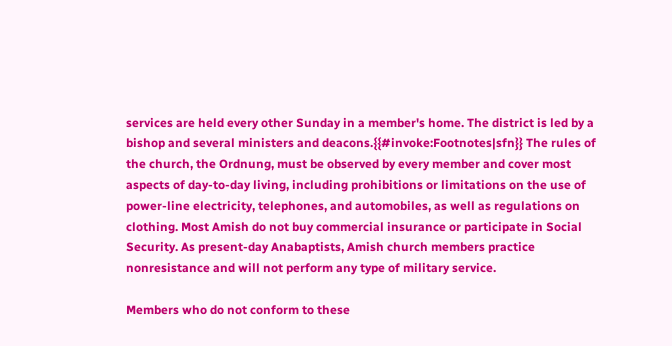services are held every other Sunday in a member's home. The district is led by a bishop and several ministers and deacons.{{#invoke:Footnotes|sfn}} The rules of the church, the Ordnung, must be observed by every member and cover most aspects of day-to-day living, including prohibitions or limitations on the use of power-line electricity, telephones, and automobiles, as well as regulations on clothing. Most Amish do not buy commercial insurance or participate in Social Security. As present-day Anabaptists, Amish church members practice nonresistance and will not perform any type of military service.

Members who do not conform to these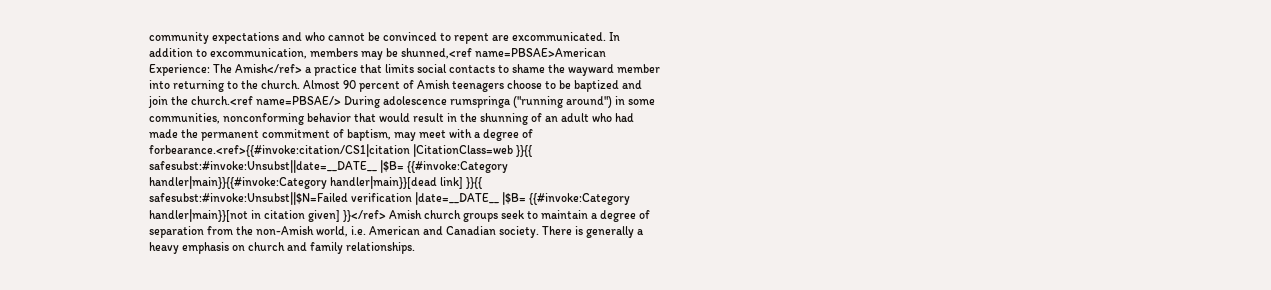community expectations and who cannot be convinced to repent are excommunicated. In addition to excommunication, members may be shunned,<ref name=PBSAE>American Experience: The Amish</ref> a practice that limits social contacts to shame the wayward member into returning to the church. Almost 90 percent of Amish teenagers choose to be baptized and join the church.<ref name=PBSAE/> During adolescence rumspringa ("running around") in some communities, nonconforming behavior that would result in the shunning of an adult who had made the permanent commitment of baptism, may meet with a degree of forbearance.<ref>{{#invoke:citation/CS1|citation |CitationClass=web }}{{ safesubst:#invoke:Unsubst||date=__DATE__ |$B= {{#invoke:Category handler|main}}{{#invoke:Category handler|main}}[dead link] }}{{ safesubst:#invoke:Unsubst||$N=Failed verification |date=__DATE__ |$B= {{#invoke:Category handler|main}}[not in citation given] }}</ref> Amish church groups seek to maintain a degree of separation from the non-Amish world, i.e. American and Canadian society. There is generally a heavy emphasis on church and family relationships.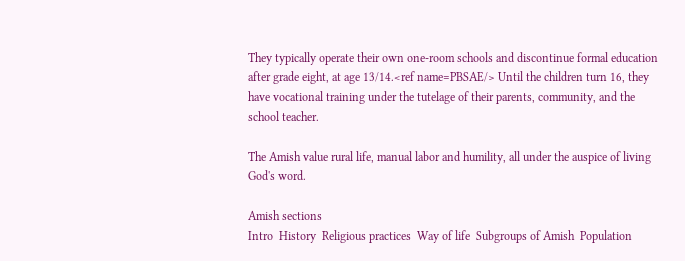They typically operate their own one-room schools and discontinue formal education after grade eight, at age 13/14.<ref name=PBSAE/> Until the children turn 16, they have vocational training under the tutelage of their parents, community, and the school teacher.

The Amish value rural life, manual labor and humility, all under the auspice of living God's word.

Amish sections
Intro  History  Religious practices  Way of life  Subgroups of Amish  Population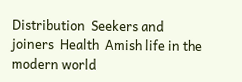Distribution  Seekers and joiners  Health  Amish life in the modern world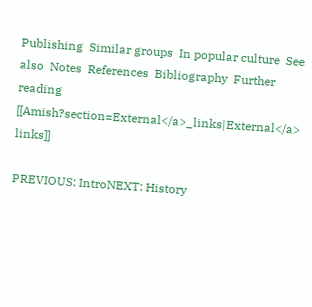Publishing  Similar groups  In popular culture  See also  Notes  References  Bibliography  Further reading  [[Amish?section=External</a>_links|External</a> links]]

PREVIOUS: IntroNEXT: History